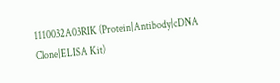1110032A03RIK (Protein|Antibody|cDNA Clone|ELISA Kit)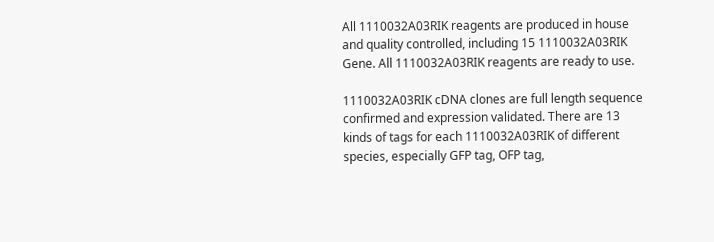All 1110032A03RIK reagents are produced in house and quality controlled, including 15 1110032A03RIK Gene. All 1110032A03RIK reagents are ready to use.

1110032A03RIK cDNA clones are full length sequence confirmed and expression validated. There are 13 kinds of tags for each 1110032A03RIK of different species, especially GFP tag, OFP tag,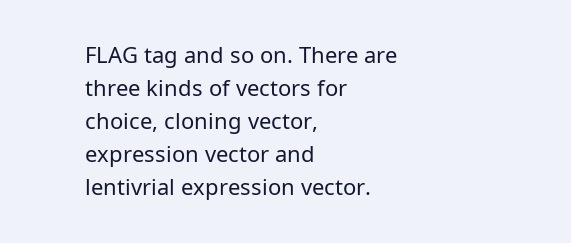FLAG tag and so on. There are three kinds of vectors for choice, cloning vector, expression vector and lentivrial expression vector.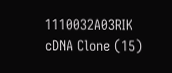1110032A03RIK cDNA Clone (15)